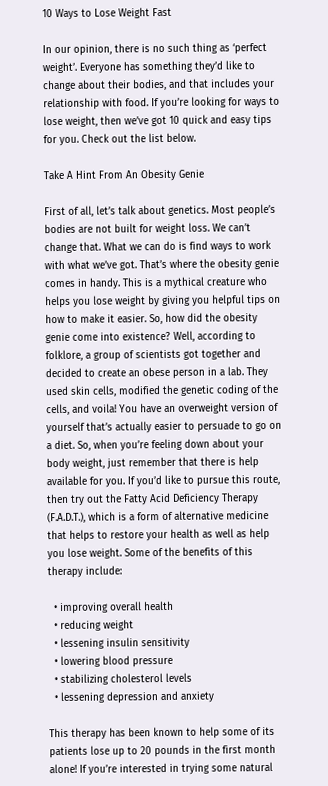10 Ways to Lose Weight Fast

In our opinion, there is no such thing as ‘perfect weight’. Everyone has something they’d like to change about their bodies, and that includes your relationship with food. If you’re looking for ways to lose weight, then we’ve got 10 quick and easy tips for you. Check out the list below.

Take A Hint From An Obesity Genie

First of all, let’s talk about genetics. Most people’s bodies are not built for weight loss. We can’t change that. What we can do is find ways to work with what we’ve got. That’s where the obesity genie comes in handy. This is a mythical creature who helps you lose weight by giving you helpful tips on how to make it easier. So, how did the obesity genie come into existence? Well, according to folklore, a group of scientists got together and decided to create an obese person in a lab. They used skin cells, modified the genetic coding of the cells, and voila! You have an overweight version of yourself that’s actually easier to persuade to go on a diet. So, when you’re feeling down about your body weight, just remember that there is help available for you. If you’d like to pursue this route, then try out the Fatty Acid Deficiency Therapy (F.A.D.T.), which is a form of alternative medicine that helps to restore your health as well as help you lose weight. Some of the benefits of this therapy include:

  • improving overall health
  • reducing weight
  • lessening insulin sensitivity
  • lowering blood pressure
  • stabilizing cholesterol levels
  • lessening depression and anxiety

This therapy has been known to help some of its patients lose up to 20 pounds in the first month alone! If you’re interested in trying some natural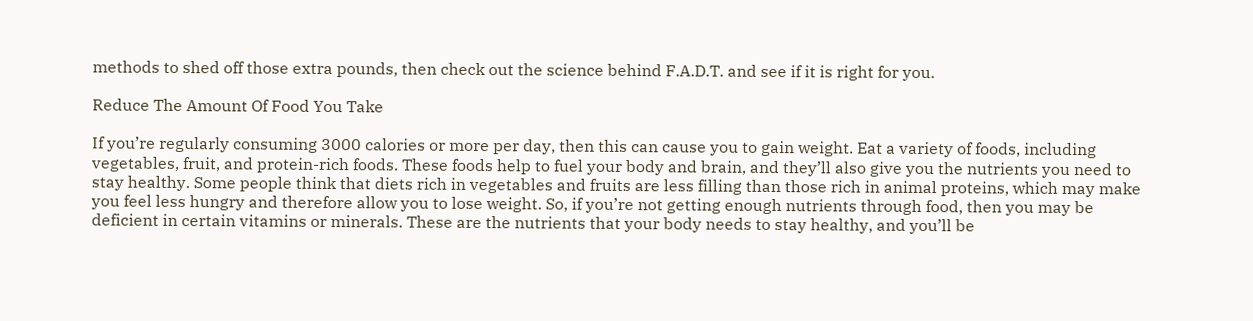methods to shed off those extra pounds, then check out the science behind F.A.D.T. and see if it is right for you.

Reduce The Amount Of Food You Take

If you’re regularly consuming 3000 calories or more per day, then this can cause you to gain weight. Eat a variety of foods, including vegetables, fruit, and protein-rich foods. These foods help to fuel your body and brain, and they’ll also give you the nutrients you need to stay healthy. Some people think that diets rich in vegetables and fruits are less filling than those rich in animal proteins, which may make you feel less hungry and therefore allow you to lose weight. So, if you’re not getting enough nutrients through food, then you may be deficient in certain vitamins or minerals. These are the nutrients that your body needs to stay healthy, and you’ll be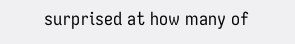surprised at how many of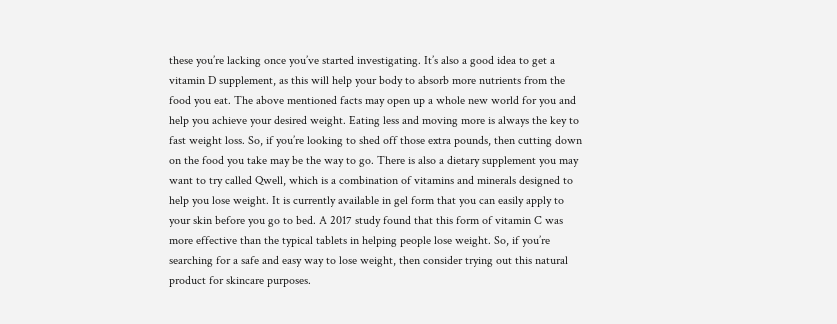these you’re lacking once you’ve started investigating. It’s also a good idea to get a vitamin D supplement, as this will help your body to absorb more nutrients from the food you eat. The above mentioned facts may open up a whole new world for you and help you achieve your desired weight. Eating less and moving more is always the key to fast weight loss. So, if you’re looking to shed off those extra pounds, then cutting down on the food you take may be the way to go. There is also a dietary supplement you may want to try called Qwell, which is a combination of vitamins and minerals designed to help you lose weight. It is currently available in gel form that you can easily apply to your skin before you go to bed. A 2017 study found that this form of vitamin C was more effective than the typical tablets in helping people lose weight. So, if you’re searching for a safe and easy way to lose weight, then consider trying out this natural product for skincare purposes.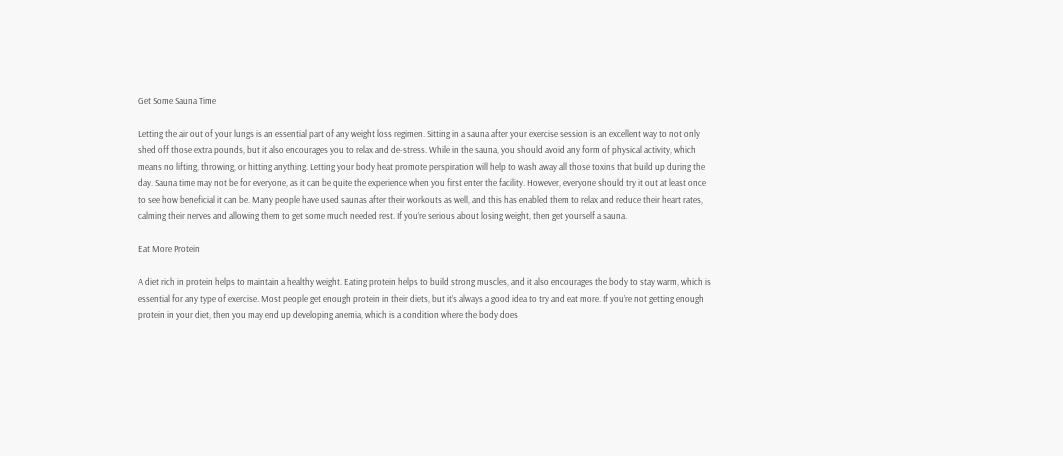Get Some Sauna Time

Letting the air out of your lungs is an essential part of any weight loss regimen. Sitting in a sauna after your exercise session is an excellent way to not only shed off those extra pounds, but it also encourages you to relax and de-stress. While in the sauna, you should avoid any form of physical activity, which means no lifting, throwing, or hitting anything. Letting your body heat promote perspiration will help to wash away all those toxins that build up during the day. Sauna time may not be for everyone, as it can be quite the experience when you first enter the facility. However, everyone should try it out at least once to see how beneficial it can be. Many people have used saunas after their workouts as well, and this has enabled them to relax and reduce their heart rates, calming their nerves and allowing them to get some much needed rest. If you’re serious about losing weight, then get yourself a sauna.

Eat More Protein

A diet rich in protein helps to maintain a healthy weight. Eating protein helps to build strong muscles, and it also encourages the body to stay warm, which is essential for any type of exercise. Most people get enough protein in their diets, but it’s always a good idea to try and eat more. If you’re not getting enough protein in your diet, then you may end up developing anemia, which is a condition where the body does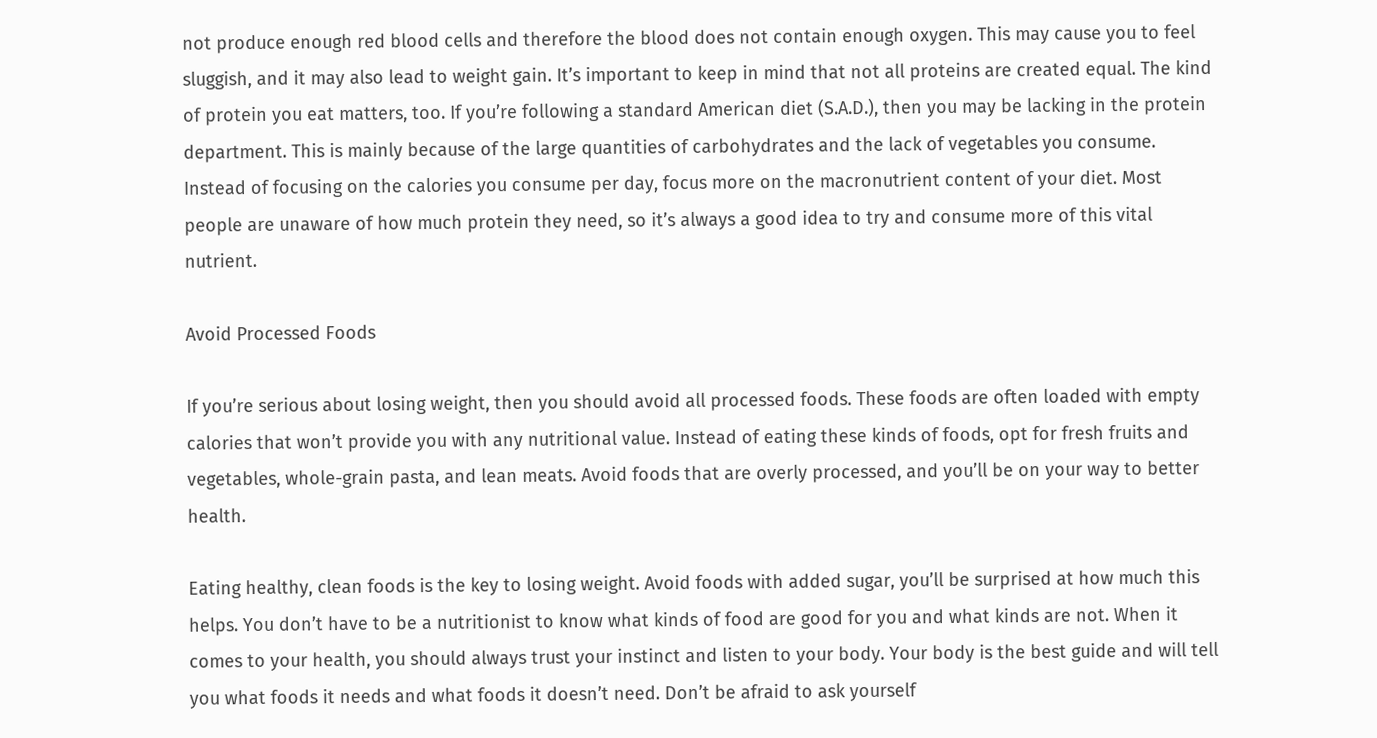not produce enough red blood cells and therefore the blood does not contain enough oxygen. This may cause you to feel sluggish, and it may also lead to weight gain. It’s important to keep in mind that not all proteins are created equal. The kind of protein you eat matters, too. If you’re following a standard American diet (S.A.D.), then you may be lacking in the protein department. This is mainly because of the large quantities of carbohydrates and the lack of vegetables you consume. Instead of focusing on the calories you consume per day, focus more on the macronutrient content of your diet. Most people are unaware of how much protein they need, so it’s always a good idea to try and consume more of this vital nutrient.

Avoid Processed Foods

If you’re serious about losing weight, then you should avoid all processed foods. These foods are often loaded with empty calories that won’t provide you with any nutritional value. Instead of eating these kinds of foods, opt for fresh fruits and vegetables, whole-grain pasta, and lean meats. Avoid foods that are overly processed, and you’ll be on your way to better health.

Eating healthy, clean foods is the key to losing weight. Avoid foods with added sugar, you’ll be surprised at how much this helps. You don’t have to be a nutritionist to know what kinds of food are good for you and what kinds are not. When it comes to your health, you should always trust your instinct and listen to your body. Your body is the best guide and will tell you what foods it needs and what foods it doesn’t need. Don’t be afraid to ask yourself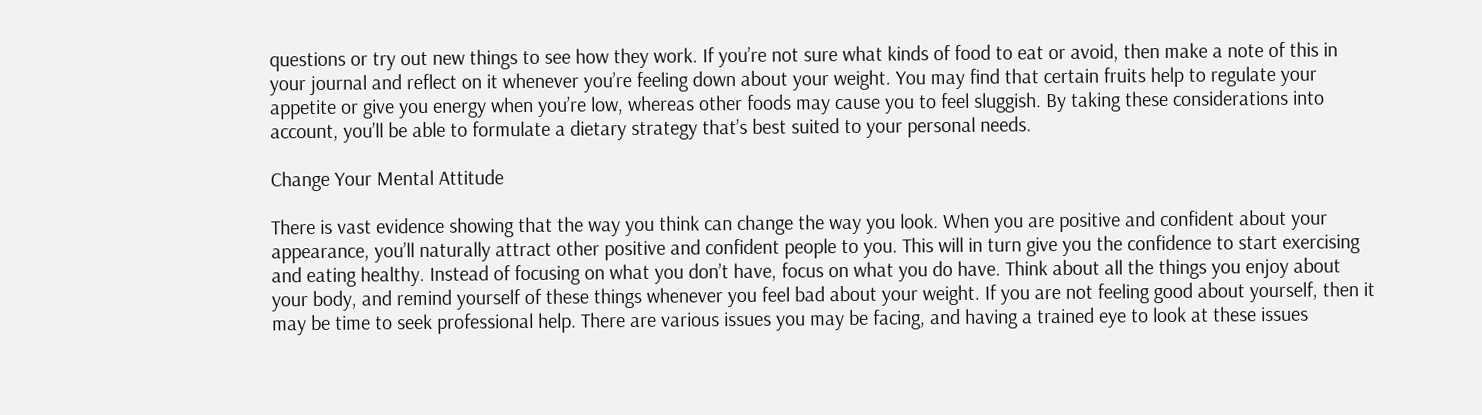questions or try out new things to see how they work. If you’re not sure what kinds of food to eat or avoid, then make a note of this in your journal and reflect on it whenever you’re feeling down about your weight. You may find that certain fruits help to regulate your appetite or give you energy when you’re low, whereas other foods may cause you to feel sluggish. By taking these considerations into account, you’ll be able to formulate a dietary strategy that’s best suited to your personal needs.

Change Your Mental Attitude

There is vast evidence showing that the way you think can change the way you look. When you are positive and confident about your appearance, you’ll naturally attract other positive and confident people to you. This will in turn give you the confidence to start exercising and eating healthy. Instead of focusing on what you don’t have, focus on what you do have. Think about all the things you enjoy about your body, and remind yourself of these things whenever you feel bad about your weight. If you are not feeling good about yourself, then it may be time to seek professional help. There are various issues you may be facing, and having a trained eye to look at these issues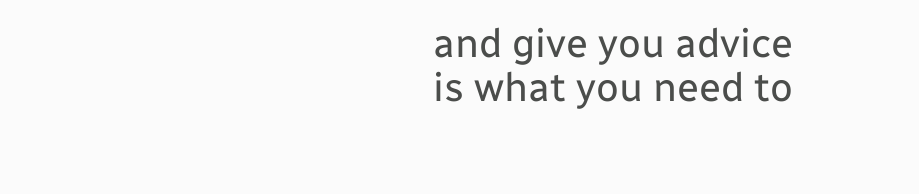and give you advice is what you need to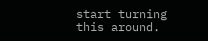start turning this around.